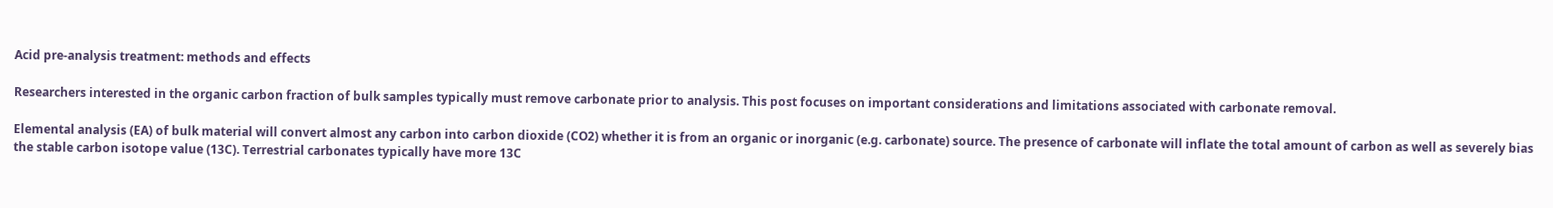Acid pre-analysis treatment: methods and effects

Researchers interested in the organic carbon fraction of bulk samples typically must remove carbonate prior to analysis. This post focuses on important considerations and limitations associated with carbonate removal.

Elemental analysis (EA) of bulk material will convert almost any carbon into carbon dioxide (CO2) whether it is from an organic or inorganic (e.g. carbonate) source. The presence of carbonate will inflate the total amount of carbon as well as severely bias the stable carbon isotope value (13C). Terrestrial carbonates typically have more 13C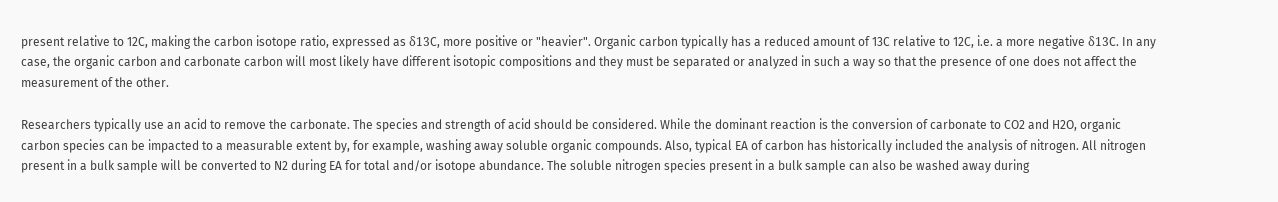present relative to 12C, making the carbon isotope ratio, expressed as δ13C, more positive or "heavier". Organic carbon typically has a reduced amount of 13C relative to 12C, i.e. a more negative δ13C. In any case, the organic carbon and carbonate carbon will most likely have different isotopic compositions and they must be separated or analyzed in such a way so that the presence of one does not affect the measurement of the other.

Researchers typically use an acid to remove the carbonate. The species and strength of acid should be considered. While the dominant reaction is the conversion of carbonate to CO2 and H2O, organic carbon species can be impacted to a measurable extent by, for example, washing away soluble organic compounds. Also, typical EA of carbon has historically included the analysis of nitrogen. All nitrogen present in a bulk sample will be converted to N2 during EA for total and/or isotope abundance. The soluble nitrogen species present in a bulk sample can also be washed away during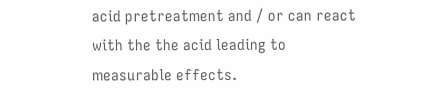acid pretreatment and / or can react with the the acid leading to measurable effects.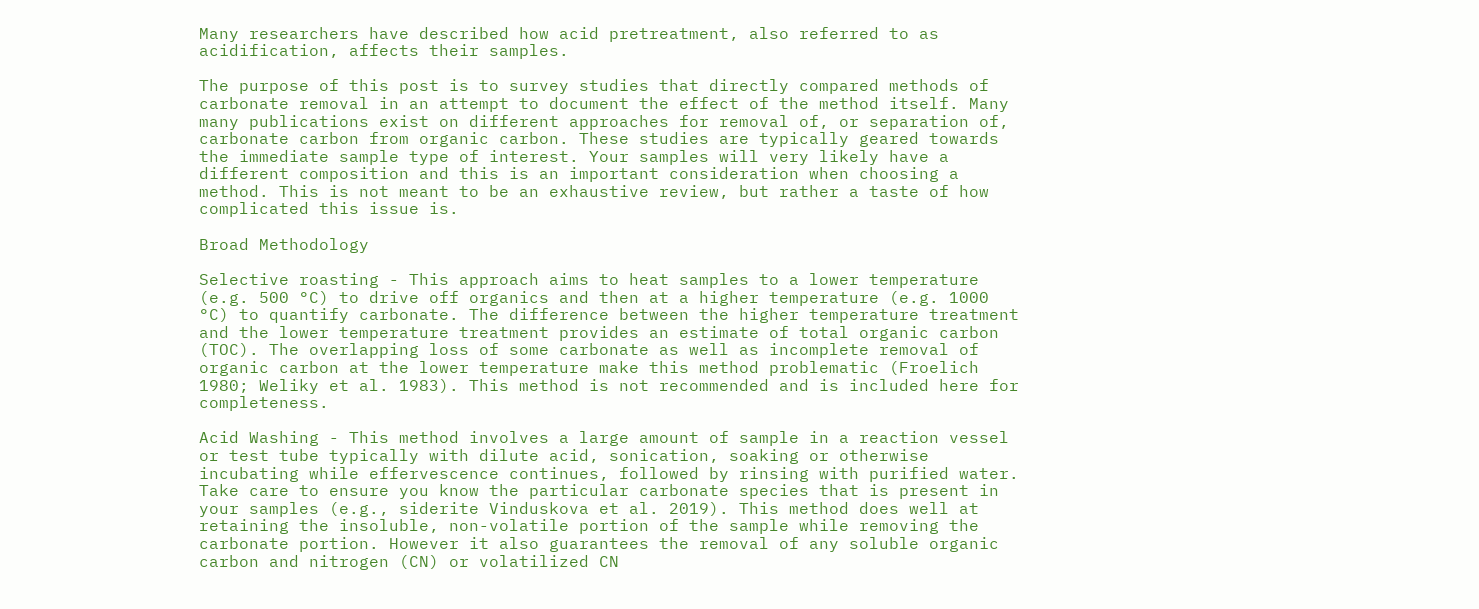Many researchers have described how acid pretreatment, also referred to as acidification, affects their samples.

The purpose of this post is to survey studies that directly compared methods of carbonate removal in an attempt to document the effect of the method itself. Many many publications exist on different approaches for removal of, or separation of, carbonate carbon from organic carbon. These studies are typically geared towards the immediate sample type of interest. Your samples will very likely have a different composition and this is an important consideration when choosing a method. This is not meant to be an exhaustive review, but rather a taste of how complicated this issue is.

Broad Methodology

Selective roasting - This approach aims to heat samples to a lower temperature (e.g. 500 °C) to drive off organics and then at a higher temperature (e.g. 1000 °C) to quantify carbonate. The difference between the higher temperature treatment and the lower temperature treatment provides an estimate of total organic carbon (TOC). The overlapping loss of some carbonate as well as incomplete removal of organic carbon at the lower temperature make this method problematic (Froelich 1980; Weliky et al. 1983). This method is not recommended and is included here for completeness.

Acid Washing - This method involves a large amount of sample in a reaction vessel or test tube typically with dilute acid, sonication, soaking or otherwise incubating while effervescence continues, followed by rinsing with purified water. Take care to ensure you know the particular carbonate species that is present in your samples (e.g., siderite Vinduskova et al. 2019). This method does well at retaining the insoluble, non-volatile portion of the sample while removing the carbonate portion. However it also guarantees the removal of any soluble organic carbon and nitrogen (CN) or volatilized CN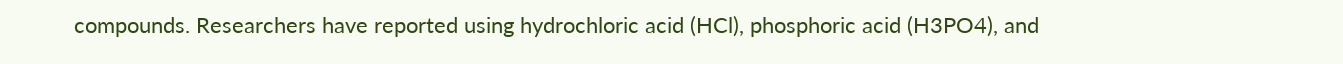compounds. Researchers have reported using hydrochloric acid (HCl), phosphoric acid (H3PO4), and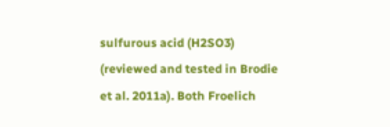sulfurous acid (H2SO3) (reviewed and tested in Brodie et al. 2011a). Both Froelich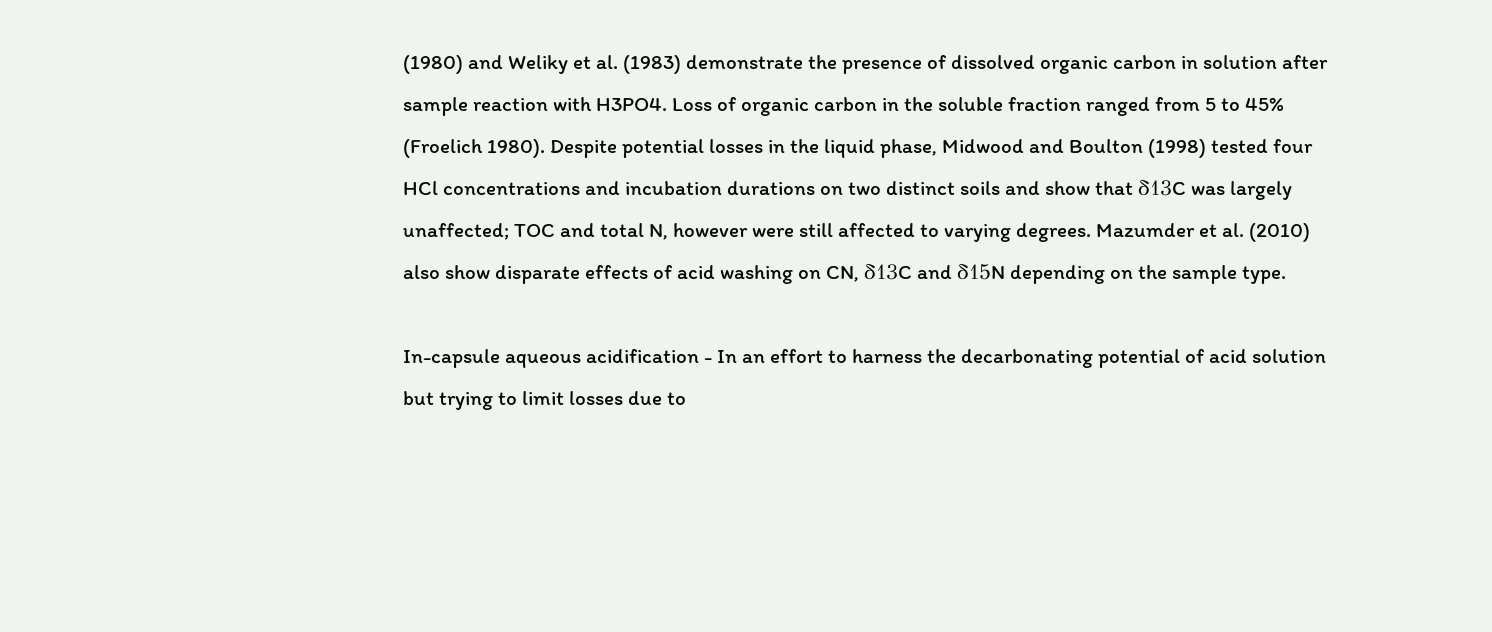(1980) and Weliky et al. (1983) demonstrate the presence of dissolved organic carbon in solution after sample reaction with H3PO4. Loss of organic carbon in the soluble fraction ranged from 5 to 45% (Froelich 1980). Despite potential losses in the liquid phase, Midwood and Boulton (1998) tested four HCl concentrations and incubation durations on two distinct soils and show that δ13C was largely unaffected; TOC and total N, however were still affected to varying degrees. Mazumder et al. (2010) also show disparate effects of acid washing on CN, δ13C and δ15N depending on the sample type.

In-capsule aqueous acidification - In an effort to harness the decarbonating potential of acid solution but trying to limit losses due to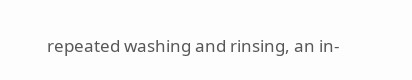repeated washing and rinsing, an in-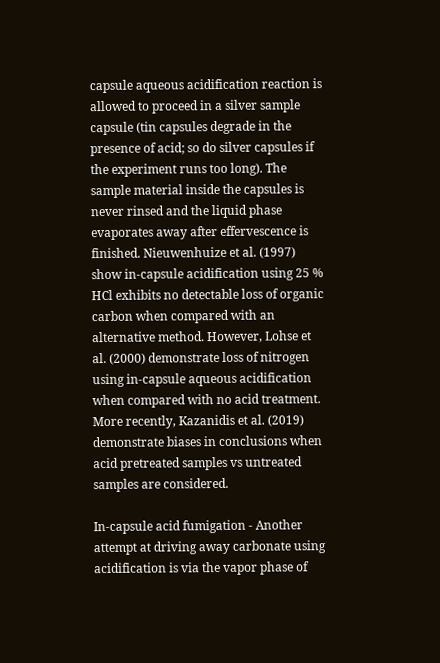capsule aqueous acidification reaction is allowed to proceed in a silver sample capsule (tin capsules degrade in the presence of acid; so do silver capsules if the experiment runs too long). The sample material inside the capsules is never rinsed and the liquid phase evaporates away after effervescence is finished. Nieuwenhuize et al. (1997) show in-capsule acidification using 25 % HCl exhibits no detectable loss of organic carbon when compared with an alternative method. However, Lohse et al. (2000) demonstrate loss of nitrogen using in-capsule aqueous acidification when compared with no acid treatment. More recently, Kazanidis et al. (2019) demonstrate biases in conclusions when acid pretreated samples vs untreated samples are considered.

In-capsule acid fumigation - Another attempt at driving away carbonate using acidification is via the vapor phase of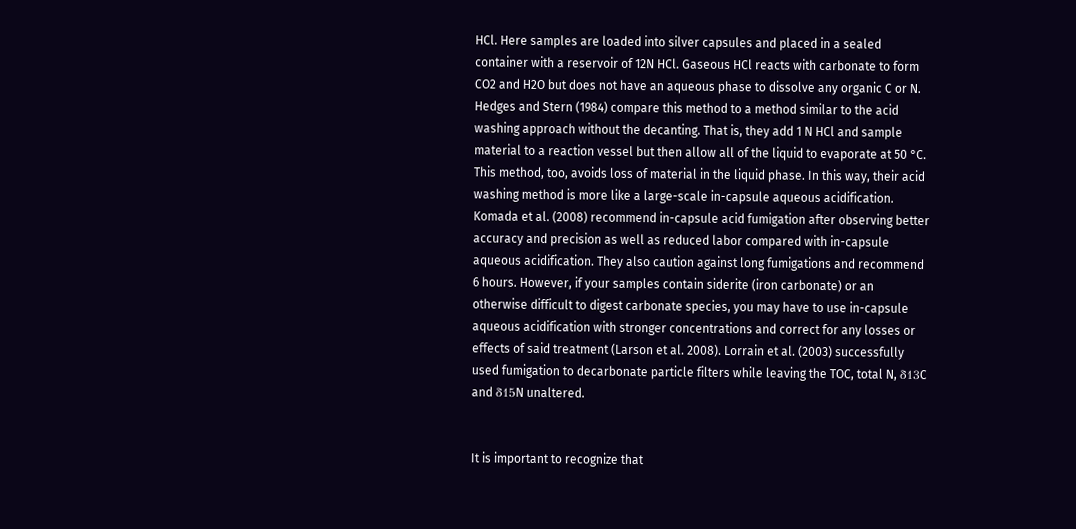HCl. Here samples are loaded into silver capsules and placed in a sealed container with a reservoir of 12N HCl. Gaseous HCl reacts with carbonate to form CO2 and H2O but does not have an aqueous phase to dissolve any organic C or N. Hedges and Stern (1984) compare this method to a method similar to the acid washing approach without the decanting. That is, they add 1 N HCl and sample material to a reaction vessel but then allow all of the liquid to evaporate at 50 °C. This method, too, avoids loss of material in the liquid phase. In this way, their acid washing method is more like a large-scale in-capsule aqueous acidification. Komada et al. (2008) recommend in-capsule acid fumigation after observing better accuracy and precision as well as reduced labor compared with in-capsule aqueous acidification. They also caution against long fumigations and recommend 6 hours. However, if your samples contain siderite (iron carbonate) or an otherwise difficult to digest carbonate species, you may have to use in-capsule aqueous acidification with stronger concentrations and correct for any losses or effects of said treatment (Larson et al. 2008). Lorrain et al. (2003) successfully used fumigation to decarbonate particle filters while leaving the TOC, total N, δ13C and δ15N unaltered.


It is important to recognize that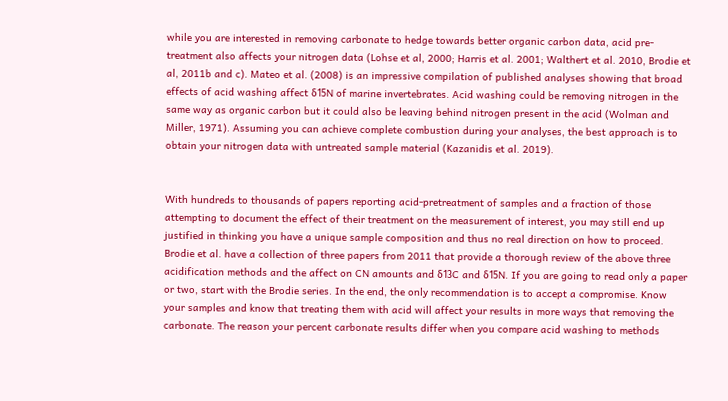while you are interested in removing carbonate to hedge towards better organic carbon data, acid pre-treatment also affects your nitrogen data (Lohse et al, 2000; Harris et al. 2001; Walthert et al. 2010, Brodie et al, 2011b and c). Mateo et al. (2008) is an impressive compilation of published analyses showing that broad effects of acid washing affect δ15N of marine invertebrates. Acid washing could be removing nitrogen in the same way as organic carbon but it could also be leaving behind nitrogen present in the acid (Wolman and Miller, 1971). Assuming you can achieve complete combustion during your analyses, the best approach is to obtain your nitrogen data with untreated sample material (Kazanidis et al. 2019).


With hundreds to thousands of papers reporting acid-pretreatment of samples and a fraction of those attempting to document the effect of their treatment on the measurement of interest, you may still end up justified in thinking you have a unique sample composition and thus no real direction on how to proceed. Brodie et al. have a collection of three papers from 2011 that provide a thorough review of the above three acidification methods and the affect on CN amounts and δ13C and δ15N. If you are going to read only a paper or two, start with the Brodie series. In the end, the only recommendation is to accept a compromise. Know your samples and know that treating them with acid will affect your results in more ways that removing the carbonate. The reason your percent carbonate results differ when you compare acid washing to methods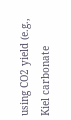using CO2 yield (e.g., Kiel carbonate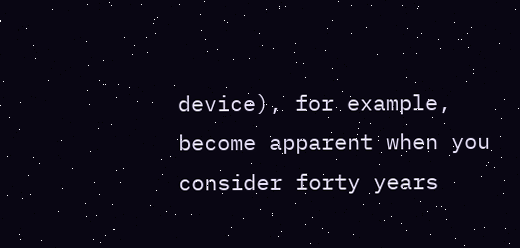device), for example, become apparent when you consider forty years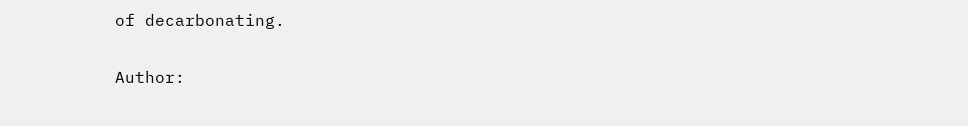of decarbonating.


Author: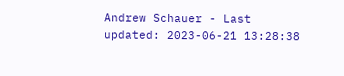Andrew Schauer - Last updated: 2023-06-21 13:28:38